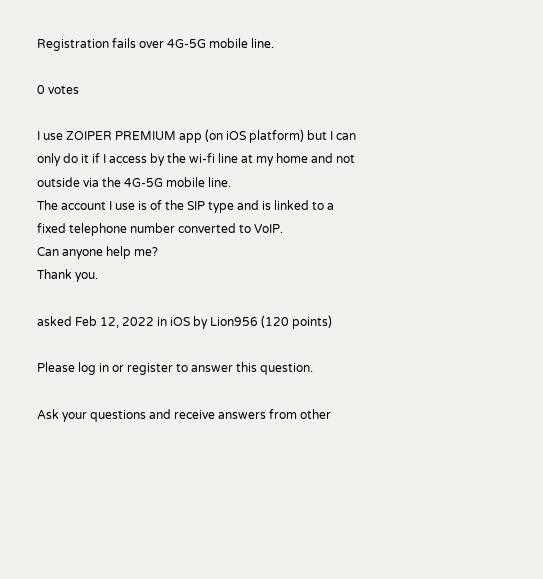Registration fails over 4G-5G mobile line.

0 votes

I use ZOIPER PREMIUM app (on iOS platform) but I can only do it if I access by the wi-fi line at my home and not outside via the 4G-5G mobile line.
The account I use is of the SIP type and is linked to a fixed telephone number converted to VoIP.
Can anyone help me?
Thank you.

asked Feb 12, 2022 in iOS by Lion956 (120 points)

Please log in or register to answer this question.

Ask your questions and receive answers from other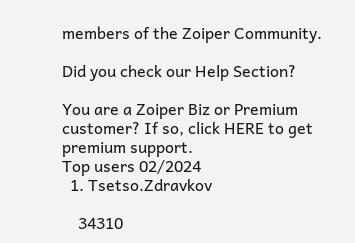members of the Zoiper Community.

Did you check our Help Section?

You are a Zoiper Biz or Premium customer? If so, click HERE to get premium support.
Top users 02/2024
  1. Tsetso.Zdravkov

    34310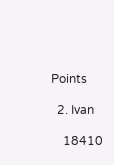Points

  2. Ivan

    18410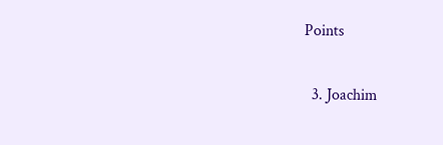Points

  3. Joachim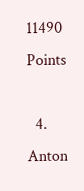11490 Points

  4. Anton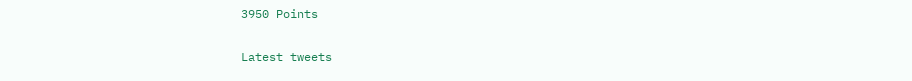3950 Points

Latest tweets